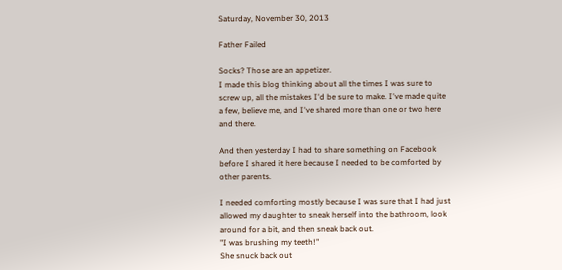Saturday, November 30, 2013

Father Failed

Socks? Those are an appetizer.
I made this blog thinking about all the times I was sure to screw up, all the mistakes I'd be sure to make. I've made quite a few, believe me, and I've shared more than one or two here and there.

And then yesterday I had to share something on Facebook before I shared it here because I needed to be comforted by other parents.

I needed comforting mostly because I was sure that I had just allowed my daughter to sneak herself into the bathroom, look around for a bit, and then sneak back out.
"I was brushing my teeth!"
She snuck back out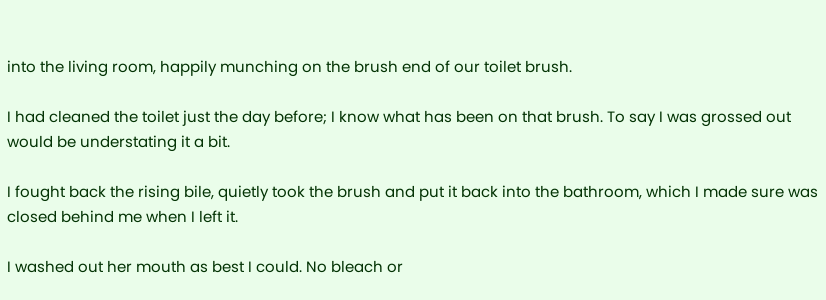into the living room, happily munching on the brush end of our toilet brush.

I had cleaned the toilet just the day before; I know what has been on that brush. To say I was grossed out would be understating it a bit.

I fought back the rising bile, quietly took the brush and put it back into the bathroom, which I made sure was closed behind me when I left it.

I washed out her mouth as best I could. No bleach or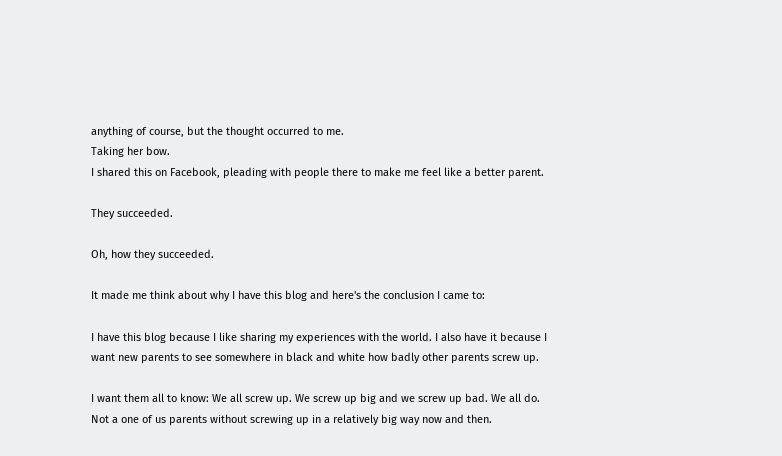anything of course, but the thought occurred to me.
Taking her bow.
I shared this on Facebook, pleading with people there to make me feel like a better parent.

They succeeded.

Oh, how they succeeded.

It made me think about why I have this blog and here's the conclusion I came to:

I have this blog because I like sharing my experiences with the world. I also have it because I want new parents to see somewhere in black and white how badly other parents screw up.

I want them all to know: We all screw up. We screw up big and we screw up bad. We all do. Not a one of us parents without screwing up in a relatively big way now and then.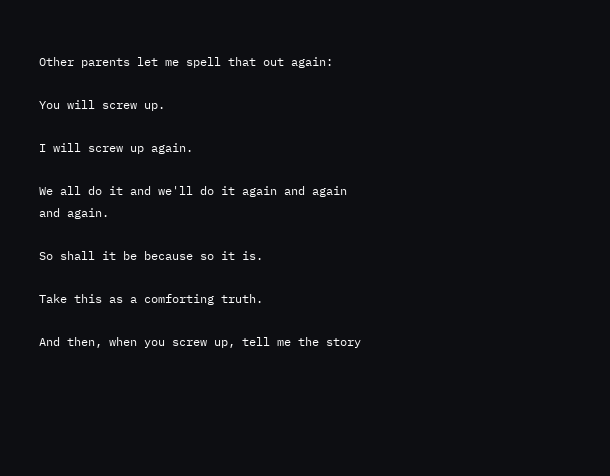Other parents let me spell that out again:

You will screw up.

I will screw up again.

We all do it and we'll do it again and again and again.

So shall it be because so it is.

Take this as a comforting truth.

And then, when you screw up, tell me the story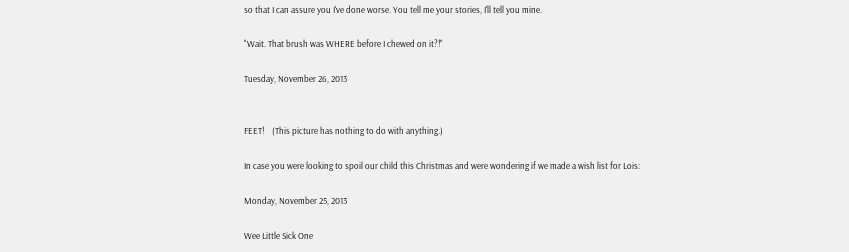so that I can assure you I've done worse. You tell me your stories, I'll tell you mine.

"Wait. That brush was WHERE before I chewed on it?!"

Tuesday, November 26, 2013


FEET!    (This picture has nothing to do with anything.)

In case you were looking to spoil our child this Christmas and were wondering if we made a wish list for Lois:

Monday, November 25, 2013

Wee Little Sick One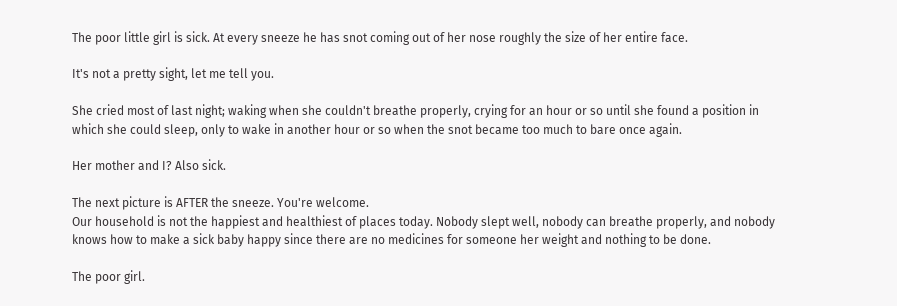The poor little girl is sick. At every sneeze he has snot coming out of her nose roughly the size of her entire face.

It's not a pretty sight, let me tell you.

She cried most of last night; waking when she couldn't breathe properly, crying for an hour or so until she found a position in which she could sleep, only to wake in another hour or so when the snot became too much to bare once again.

Her mother and I? Also sick.

The next picture is AFTER the sneeze. You're welcome.
Our household is not the happiest and healthiest of places today. Nobody slept well, nobody can breathe properly, and nobody knows how to make a sick baby happy since there are no medicines for someone her weight and nothing to be done.

The poor girl.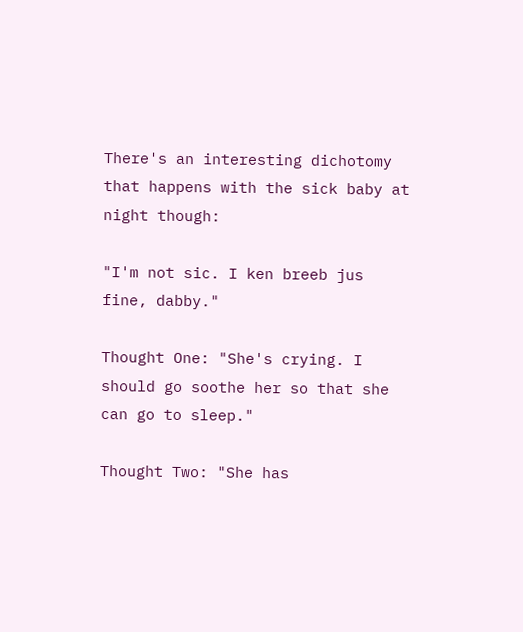There's an interesting dichotomy that happens with the sick baby at night though:

"I'm not sic. I ken breeb jus fine, dabby."

Thought One: "She's crying. I should go soothe her so that she can go to sleep."

Thought Two: "She has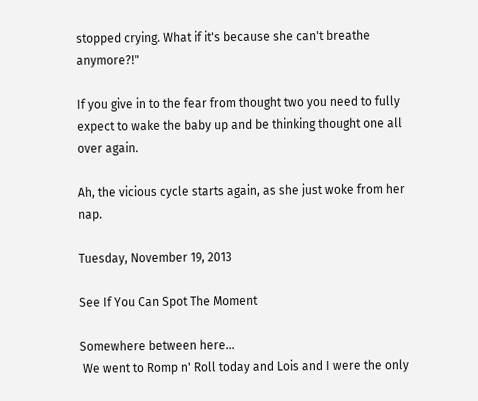stopped crying. What if it's because she can't breathe anymore?!"

If you give in to the fear from thought two you need to fully expect to wake the baby up and be thinking thought one all over again.

Ah, the vicious cycle starts again, as she just woke from her nap.

Tuesday, November 19, 2013

See If You Can Spot The Moment

Somewhere between here...
 We went to Romp n' Roll today and Lois and I were the only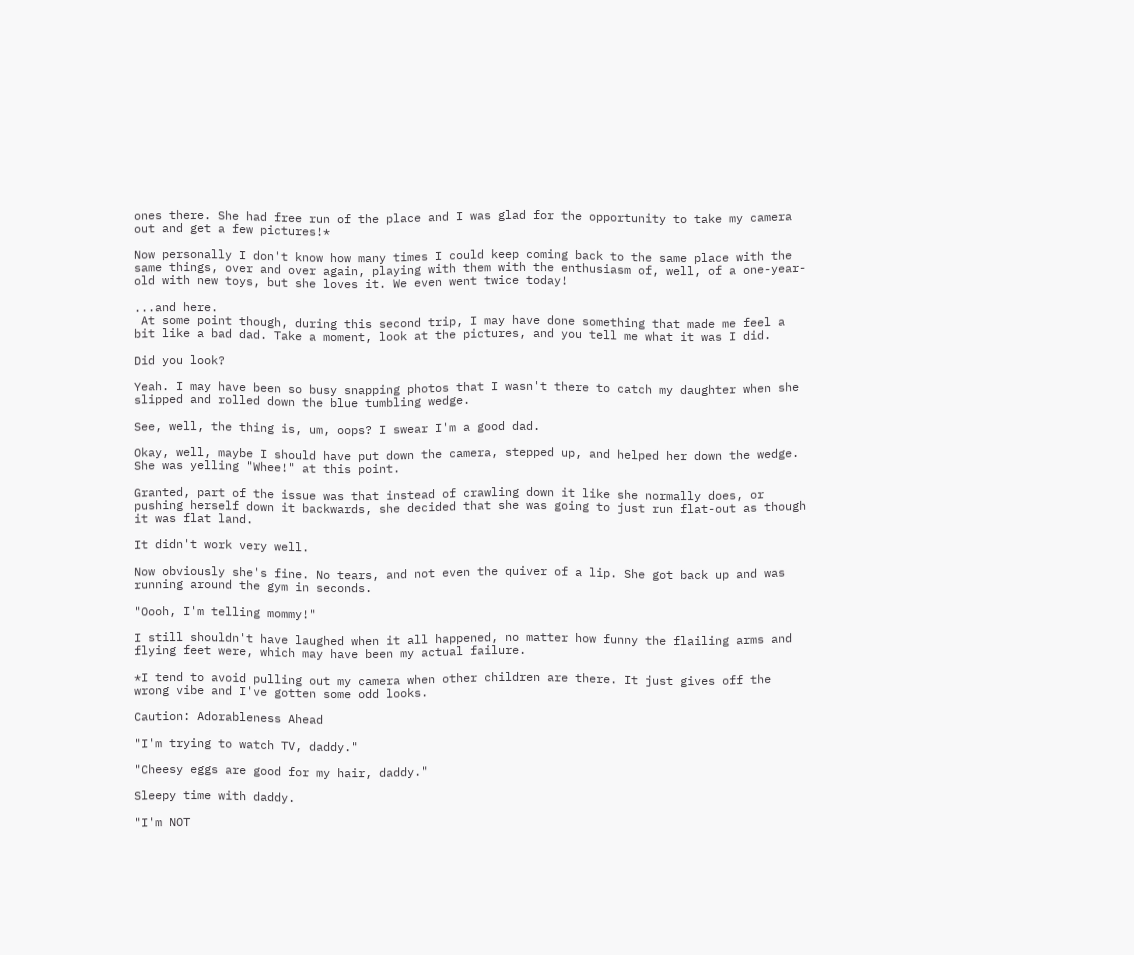ones there. She had free run of the place and I was glad for the opportunity to take my camera out and get a few pictures!*

Now personally I don't know how many times I could keep coming back to the same place with the same things, over and over again, playing with them with the enthusiasm of, well, of a one-year-old with new toys, but she loves it. We even went twice today!

...and here.
 At some point though, during this second trip, I may have done something that made me feel a bit like a bad dad. Take a moment, look at the pictures, and you tell me what it was I did.

Did you look?

Yeah. I may have been so busy snapping photos that I wasn't there to catch my daughter when she slipped and rolled down the blue tumbling wedge.

See, well, the thing is, um, oops? I swear I'm a good dad.

Okay, well, maybe I should have put down the camera, stepped up, and helped her down the wedge.
She was yelling "Whee!" at this point.

Granted, part of the issue was that instead of crawling down it like she normally does, or pushing herself down it backwards, she decided that she was going to just run flat-out as though it was flat land.

It didn't work very well.

Now obviously she's fine. No tears, and not even the quiver of a lip. She got back up and was running around the gym in seconds.

"Oooh, I'm telling mommy!"

I still shouldn't have laughed when it all happened, no matter how funny the flailing arms and flying feet were, which may have been my actual failure.

*I tend to avoid pulling out my camera when other children are there. It just gives off the wrong vibe and I've gotten some odd looks.

Caution: Adorableness Ahead

"I'm trying to watch TV, daddy."

"Cheesy eggs are good for my hair, daddy."

Sleepy time with daddy.

"I'm NOT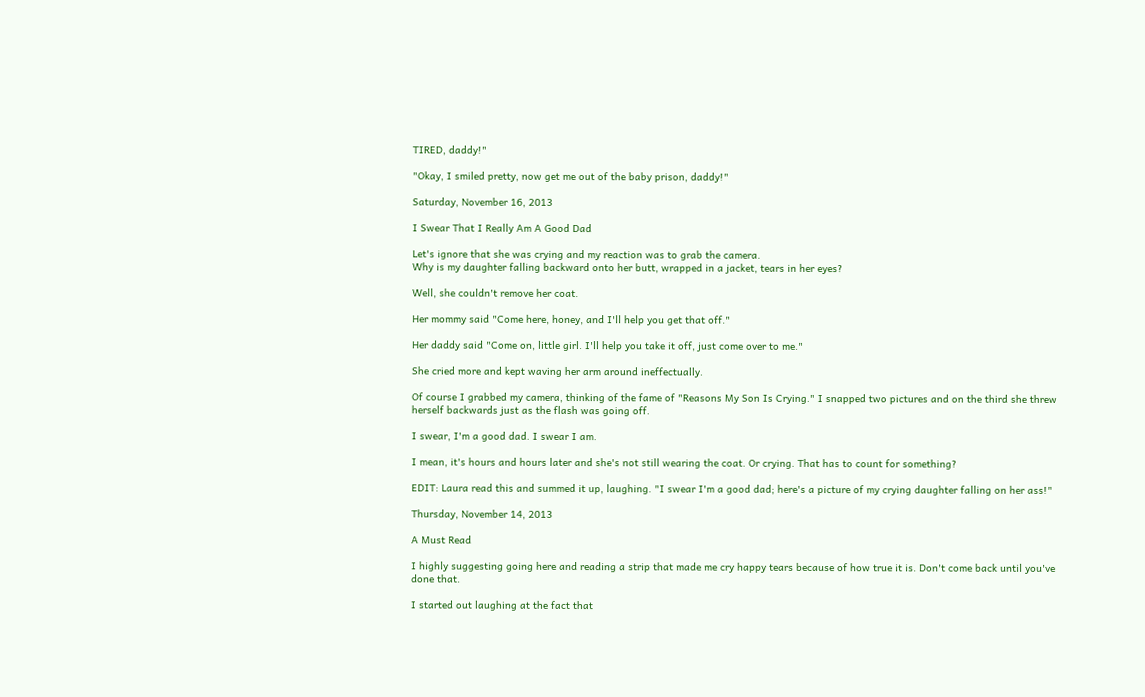TIRED, daddy!"

"Okay, I smiled pretty, now get me out of the baby prison, daddy!"

Saturday, November 16, 2013

I Swear That I Really Am A Good Dad

Let's ignore that she was crying and my reaction was to grab the camera.
Why is my daughter falling backward onto her butt, wrapped in a jacket, tears in her eyes?

Well, she couldn't remove her coat.

Her mommy said "Come here, honey, and I'll help you get that off."

Her daddy said "Come on, little girl. I'll help you take it off, just come over to me."

She cried more and kept waving her arm around ineffectually.

Of course I grabbed my camera, thinking of the fame of "Reasons My Son Is Crying." I snapped two pictures and on the third she threw herself backwards just as the flash was going off.

I swear, I'm a good dad. I swear I am.

I mean, it's hours and hours later and she's not still wearing the coat. Or crying. That has to count for something?

EDIT: Laura read this and summed it up, laughing. "I swear I'm a good dad; here's a picture of my crying daughter falling on her ass!"

Thursday, November 14, 2013

A Must Read

I highly suggesting going here and reading a strip that made me cry happy tears because of how true it is. Don't come back until you've done that.

I started out laughing at the fact that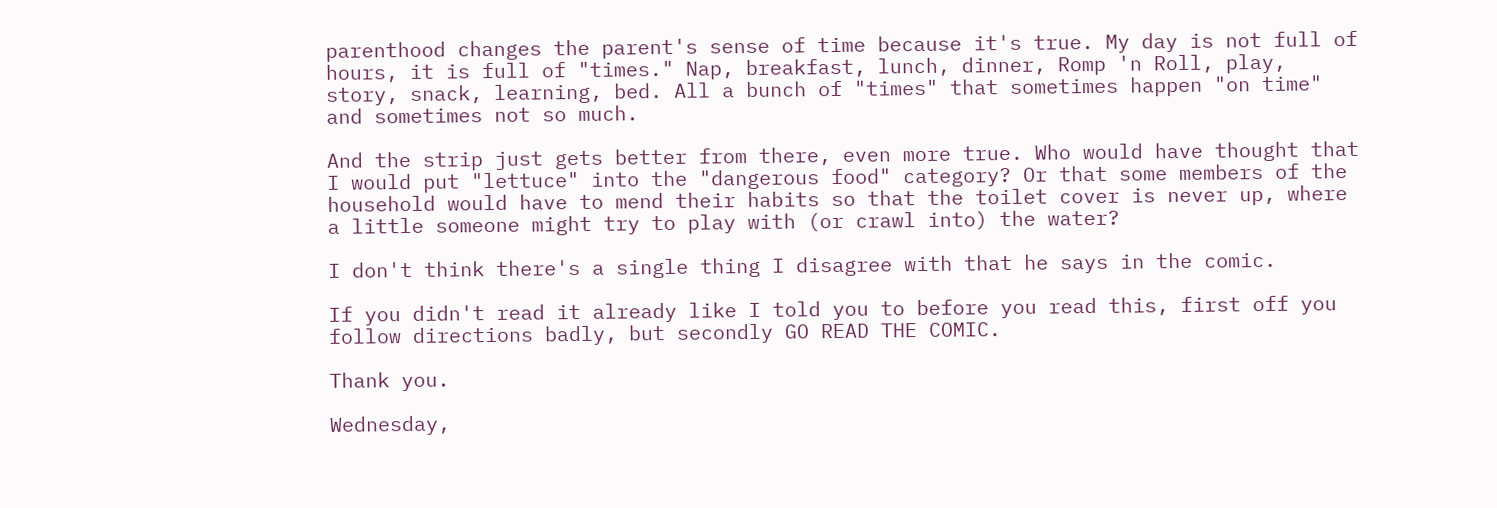parenthood changes the parent's sense of time because it's true. My day is not full of hours, it is full of "times." Nap, breakfast, lunch, dinner, Romp 'n Roll, play, story, snack, learning, bed. All a bunch of "times" that sometimes happen "on time" and sometimes not so much.

And the strip just gets better from there, even more true. Who would have thought that I would put "lettuce" into the "dangerous food" category? Or that some members of the household would have to mend their habits so that the toilet cover is never up, where a little someone might try to play with (or crawl into) the water?

I don't think there's a single thing I disagree with that he says in the comic.

If you didn't read it already like I told you to before you read this, first off you follow directions badly, but secondly GO READ THE COMIC.

Thank you.

Wednesday,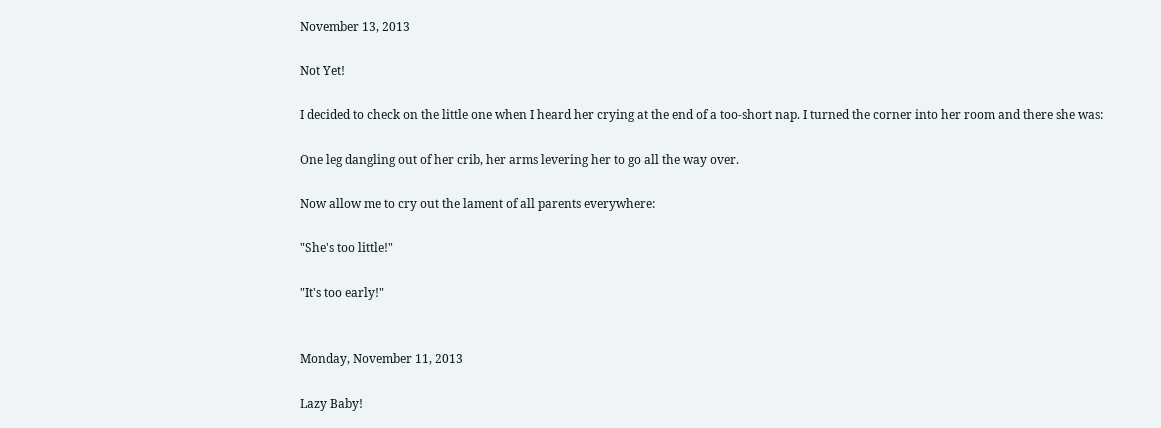November 13, 2013

Not Yet!

I decided to check on the little one when I heard her crying at the end of a too-short nap. I turned the corner into her room and there she was:

One leg dangling out of her crib, her arms levering her to go all the way over.

Now allow me to cry out the lament of all parents everywhere:

"She's too little!"

"It's too early!"


Monday, November 11, 2013

Lazy Baby!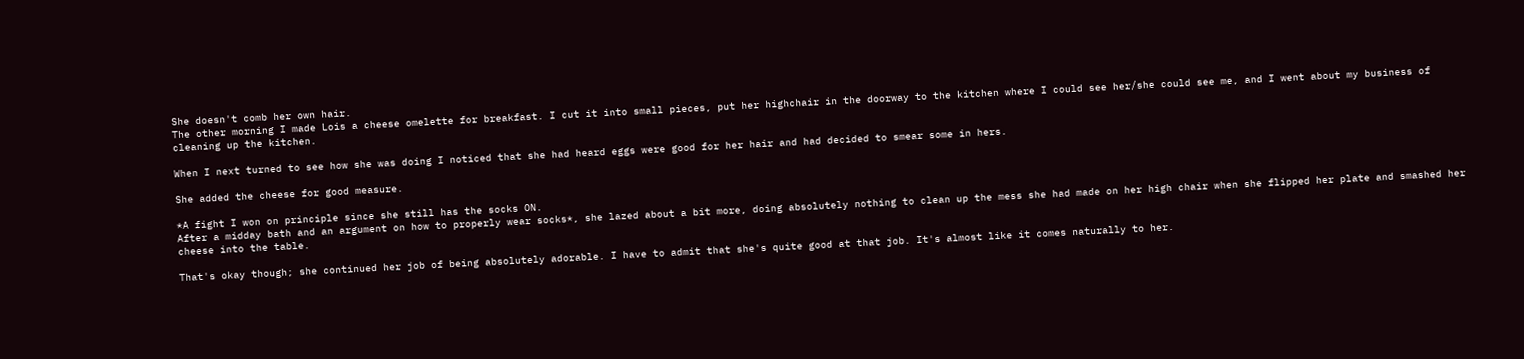She doesn't comb her own hair.
The other morning I made Lois a cheese omelette for breakfast. I cut it into small pieces, put her highchair in the doorway to the kitchen where I could see her/she could see me, and I went about my business of cleaning up the kitchen.

When I next turned to see how she was doing I noticed that she had heard eggs were good for her hair and had decided to smear some in hers.

She added the cheese for good measure.

*A fight I won on principle since she still has the socks ON.
After a midday bath and an argument on how to properly wear socks*, she lazed about a bit more, doing absolutely nothing to clean up the mess she had made on her high chair when she flipped her plate and smashed her cheese into the table.

That's okay though; she continued her job of being absolutely adorable. I have to admit that she's quite good at that job. It's almost like it comes naturally to her.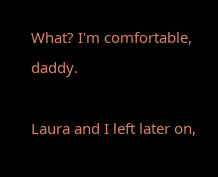What? I'm comfortable, daddy.

Laura and I left later on,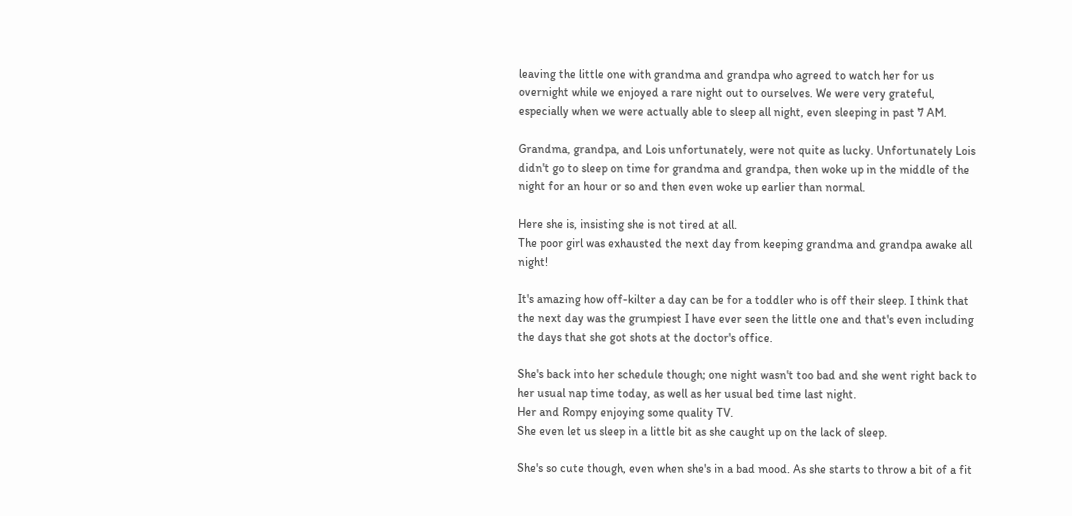leaving the little one with grandma and grandpa who agreed to watch her for us overnight while we enjoyed a rare night out to ourselves. We were very grateful, especially when we were actually able to sleep all night, even sleeping in past 7 AM.

Grandma, grandpa, and Lois unfortunately, were not quite as lucky. Unfortunately Lois didn't go to sleep on time for grandma and grandpa, then woke up in the middle of the night for an hour or so and then even woke up earlier than normal.

Here she is, insisting she is not tired at all.
The poor girl was exhausted the next day from keeping grandma and grandpa awake all night!

It's amazing how off-kilter a day can be for a toddler who is off their sleep. I think that the next day was the grumpiest I have ever seen the little one and that's even including the days that she got shots at the doctor's office.

She's back into her schedule though; one night wasn't too bad and she went right back to her usual nap time today, as well as her usual bed time last night.
Her and Rompy enjoying some quality TV.
She even let us sleep in a little bit as she caught up on the lack of sleep.

She's so cute though, even when she's in a bad mood. As she starts to throw a bit of a fit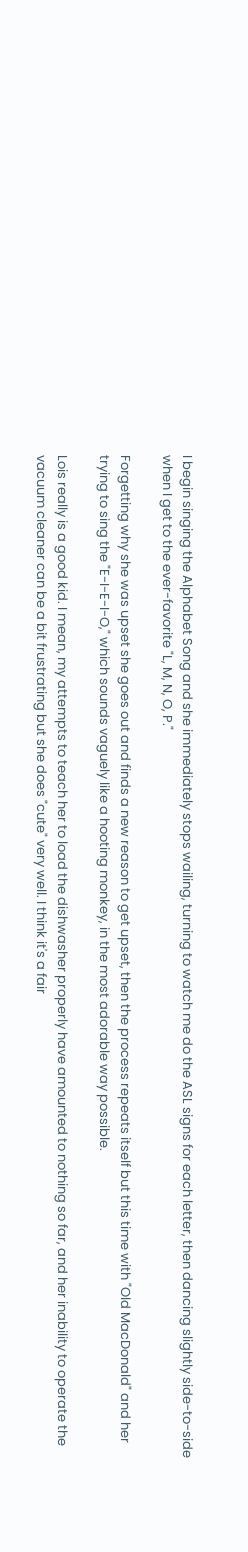I begin singing the Alphabet Song and she immediately stops wailing, turning to watch me do the ASL signs for each letter, then dancing slightly side-to-side when I get to the ever-favorite "L, M, N, O, P."

Forgetting why she was upset she goes out and finds a new reason to get upset, then the process repeats itself but this time with "Old MacDonald" and her trying to sing the "E-I-E-I-O," which sounds vaguely like a hooting monkey, in the most adorable way possible.

Lois really is a good kid. I mean, my attempts to teach her to load the dishwasher properly have amounted to nothing so far, and her inability to operate the vacuum cleaner can be a bit frustrating but she does "cute" very well. I think it's a fair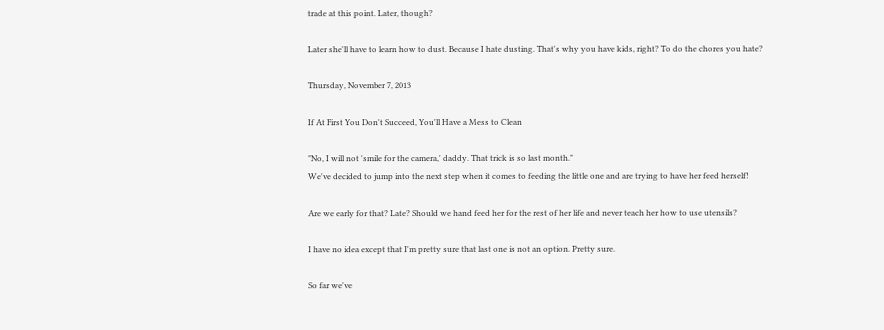trade at this point. Later, though?

Later she'll have to learn how to dust. Because I hate dusting. That's why you have kids, right? To do the chores you hate?

Thursday, November 7, 2013

If At First You Don't Succeed, You'll Have a Mess to Clean

"No, I will not 'smile for the camera,' daddy. That trick is so last month."
We've decided to jump into the next step when it comes to feeding the little one and are trying to have her feed herself!

Are we early for that? Late? Should we hand feed her for the rest of her life and never teach her how to use utensils?

I have no idea except that I'm pretty sure that last one is not an option. Pretty sure.

So far we've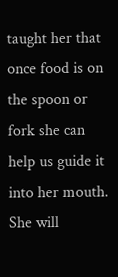taught her that once food is on the spoon or fork she can help us guide it into her mouth. She will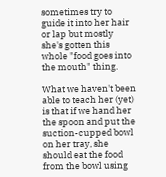sometimes try to guide it into her hair or lap but mostly she's gotten this whole "food goes into the mouth" thing.

What we haven't been able to teach her (yet) is that if we hand her the spoon and put the suction-cupped bowl on her tray, she should eat the food from the bowl using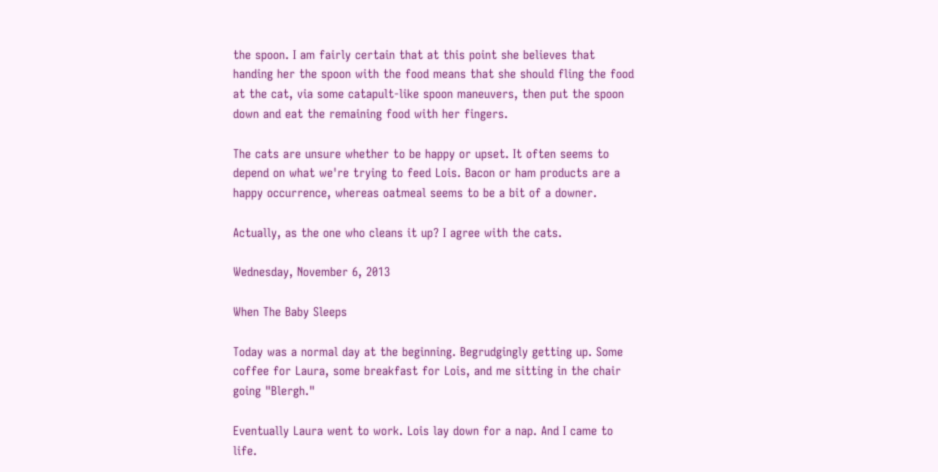the spoon. I am fairly certain that at this point she believes that handing her the spoon with the food means that she should fling the food at the cat, via some catapult-like spoon maneuvers, then put the spoon down and eat the remaining food with her fingers.

The cats are unsure whether to be happy or upset. It often seems to depend on what we're trying to feed Lois. Bacon or ham products are a happy occurrence, whereas oatmeal seems to be a bit of a downer.

Actually, as the one who cleans it up? I agree with the cats.

Wednesday, November 6, 2013

When The Baby Sleeps

Today was a normal day at the beginning. Begrudgingly getting up. Some coffee for Laura, some breakfast for Lois, and me sitting in the chair going "Blergh."

Eventually Laura went to work. Lois lay down for a nap. And I came to life.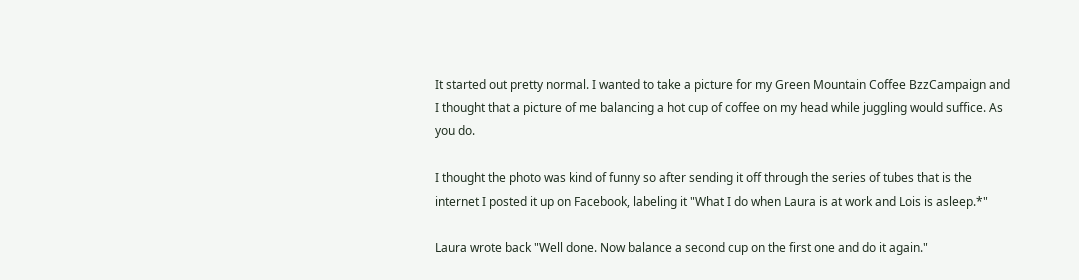It started out pretty normal. I wanted to take a picture for my Green Mountain Coffee BzzCampaign and I thought that a picture of me balancing a hot cup of coffee on my head while juggling would suffice. As you do.

I thought the photo was kind of funny so after sending it off through the series of tubes that is the internet I posted it up on Facebook, labeling it "What I do when Laura is at work and Lois is asleep.*"

Laura wrote back "Well done. Now balance a second cup on the first one and do it again."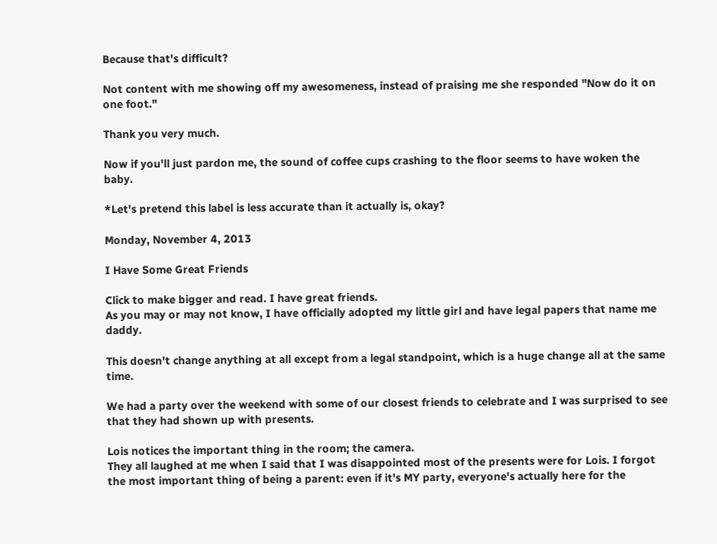Because that's difficult?

Not content with me showing off my awesomeness, instead of praising me she responded "Now do it on one foot."

Thank you very much.

Now if you'll just pardon me, the sound of coffee cups crashing to the floor seems to have woken the baby.

*Let's pretend this label is less accurate than it actually is, okay?

Monday, November 4, 2013

I Have Some Great Friends

Click to make bigger and read. I have great friends.
As you may or may not know, I have officially adopted my little girl and have legal papers that name me daddy.

This doesn't change anything at all except from a legal standpoint, which is a huge change all at the same time.

We had a party over the weekend with some of our closest friends to celebrate and I was surprised to see that they had shown up with presents.

Lois notices the important thing in the room; the camera.
They all laughed at me when I said that I was disappointed most of the presents were for Lois. I forgot the most important thing of being a parent: even if it's MY party, everyone's actually here for the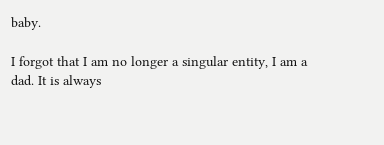baby.

I forgot that I am no longer a singular entity, I am a dad. It is always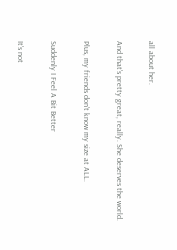all about her.

And that's pretty great, really. She deserves the world.

Plus, my friends don't know my size at ALL.

Suddenly I Feel A Bit Better

It's not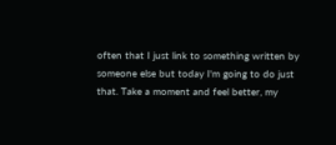often that I just link to something written by someone else but today I'm going to do just that. Take a moment and feel better, my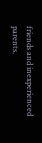friends and inexperienced parents.